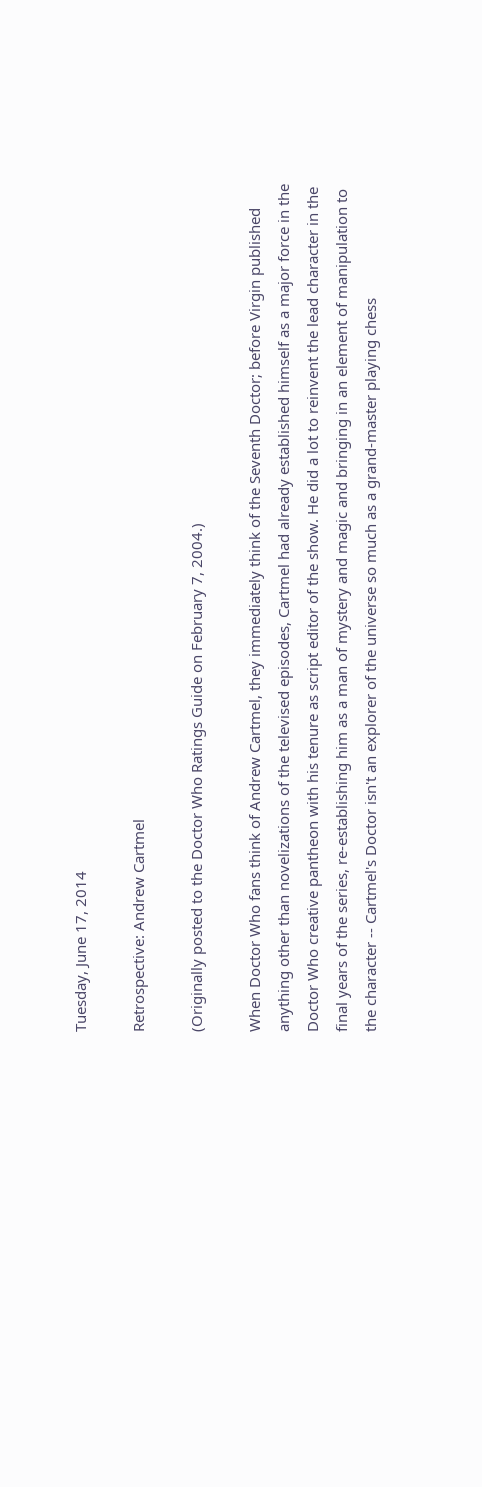Tuesday, June 17, 2014

Retrospective: Andrew Cartmel

(Originally posted to the Doctor Who Ratings Guide on February 7, 2004.)

When Doctor Who fans think of Andrew Cartmel, they immediately think of the Seventh Doctor; before Virgin published anything other than novelizations of the televised episodes, Cartmel had already established himself as a major force in the Doctor Who creative pantheon with his tenure as script editor of the show. He did a lot to reinvent the lead character in the final years of the series, re-establishing him as a man of mystery and magic and bringing in an element of manipulation to the character -- Cartmel's Doctor isn't an explorer of the universe so much as a grand-master playing chess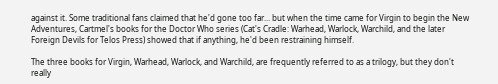against it. Some traditional fans claimed that he'd gone too far... but when the time came for Virgin to begin the New Adventures, Cartmel's books for the Doctor Who series (Cat's Cradle: Warhead, Warlock, Warchild, and the later Foreign Devils for Telos Press) showed that if anything, he'd been restraining himself.

The three books for Virgin, Warhead, Warlock, and Warchild, are frequently referred to as a trilogy, but they don't really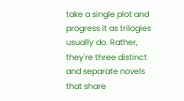take a single plot and progress it as trilogies usually do. Rather, they're three distinct and separate novels that share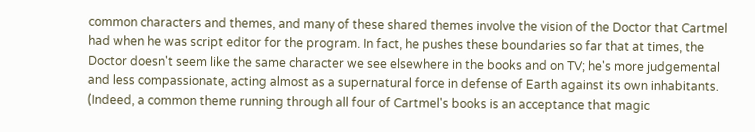common characters and themes, and many of these shared themes involve the vision of the Doctor that Cartmel had when he was script editor for the program. In fact, he pushes these boundaries so far that at times, the Doctor doesn't seem like the same character we see elsewhere in the books and on TV; he's more judgemental and less compassionate, acting almost as a supernatural force in defense of Earth against its own inhabitants. (Indeed, a common theme running through all four of Cartmel's books is an acceptance that magic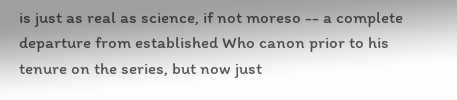is just as real as science, if not moreso -- a complete departure from established Who canon prior to his tenure on the series, but now just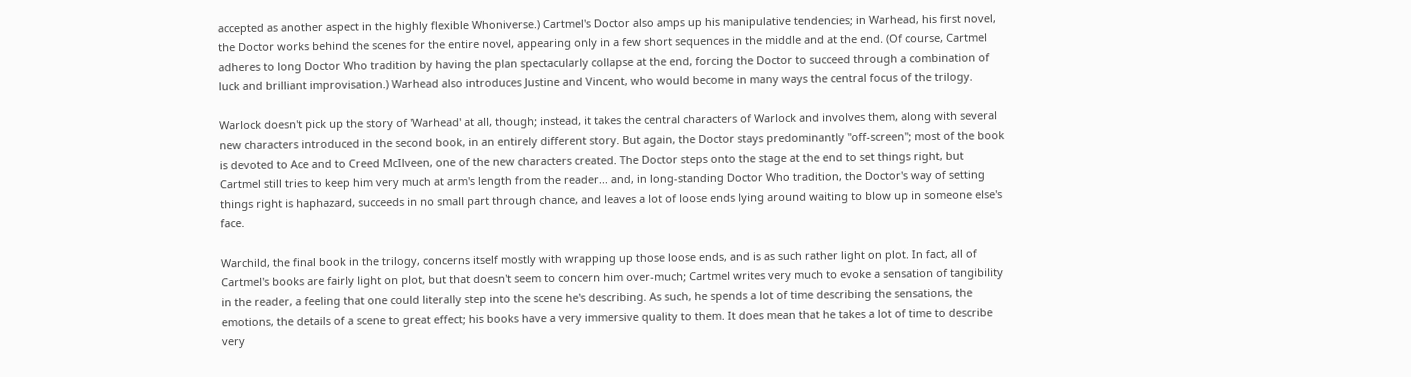accepted as another aspect in the highly flexible Whoniverse.) Cartmel's Doctor also amps up his manipulative tendencies; in Warhead, his first novel, the Doctor works behind the scenes for the entire novel, appearing only in a few short sequences in the middle and at the end. (Of course, Cartmel adheres to long Doctor Who tradition by having the plan spectacularly collapse at the end, forcing the Doctor to succeed through a combination of luck and brilliant improvisation.) Warhead also introduces Justine and Vincent, who would become in many ways the central focus of the trilogy.

Warlock doesn't pick up the story of 'Warhead' at all, though; instead, it takes the central characters of Warlock and involves them, along with several new characters introduced in the second book, in an entirely different story. But again, the Doctor stays predominantly "off-screen"; most of the book is devoted to Ace and to Creed McIlveen, one of the new characters created. The Doctor steps onto the stage at the end to set things right, but Cartmel still tries to keep him very much at arm's length from the reader... and, in long-standing Doctor Who tradition, the Doctor's way of setting things right is haphazard, succeeds in no small part through chance, and leaves a lot of loose ends lying around waiting to blow up in someone else's face.

Warchild, the final book in the trilogy, concerns itself mostly with wrapping up those loose ends, and is as such rather light on plot. In fact, all of Cartmel's books are fairly light on plot, but that doesn't seem to concern him over-much; Cartmel writes very much to evoke a sensation of tangibility in the reader, a feeling that one could literally step into the scene he's describing. As such, he spends a lot of time describing the sensations, the emotions, the details of a scene to great effect; his books have a very immersive quality to them. It does mean that he takes a lot of time to describe very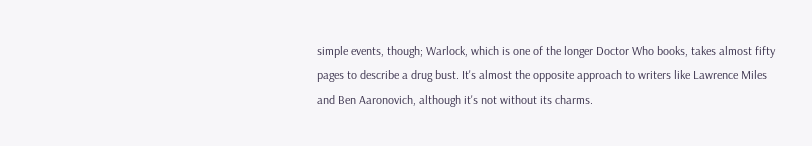simple events, though; Warlock, which is one of the longer Doctor Who books, takes almost fifty pages to describe a drug bust. It's almost the opposite approach to writers like Lawrence Miles and Ben Aaronovich, although it's not without its charms.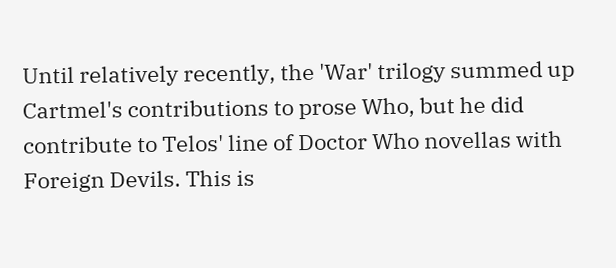Until relatively recently, the 'War' trilogy summed up Cartmel's contributions to prose Who, but he did contribute to Telos' line of Doctor Who novellas with Foreign Devils. This is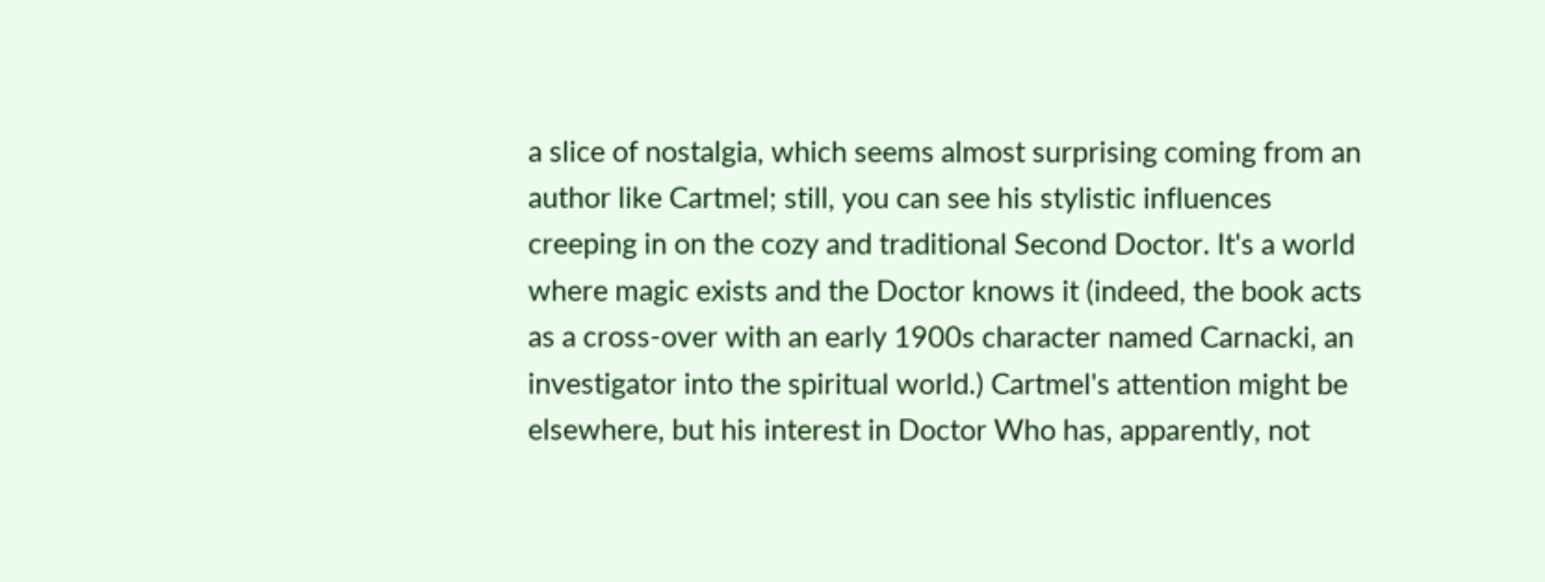a slice of nostalgia, which seems almost surprising coming from an author like Cartmel; still, you can see his stylistic influences creeping in on the cozy and traditional Second Doctor. It's a world where magic exists and the Doctor knows it (indeed, the book acts as a cross-over with an early 1900s character named Carnacki, an investigator into the spiritual world.) Cartmel's attention might be elsewhere, but his interest in Doctor Who has, apparently, not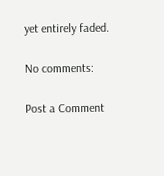yet entirely faded.

No comments:

Post a Comment